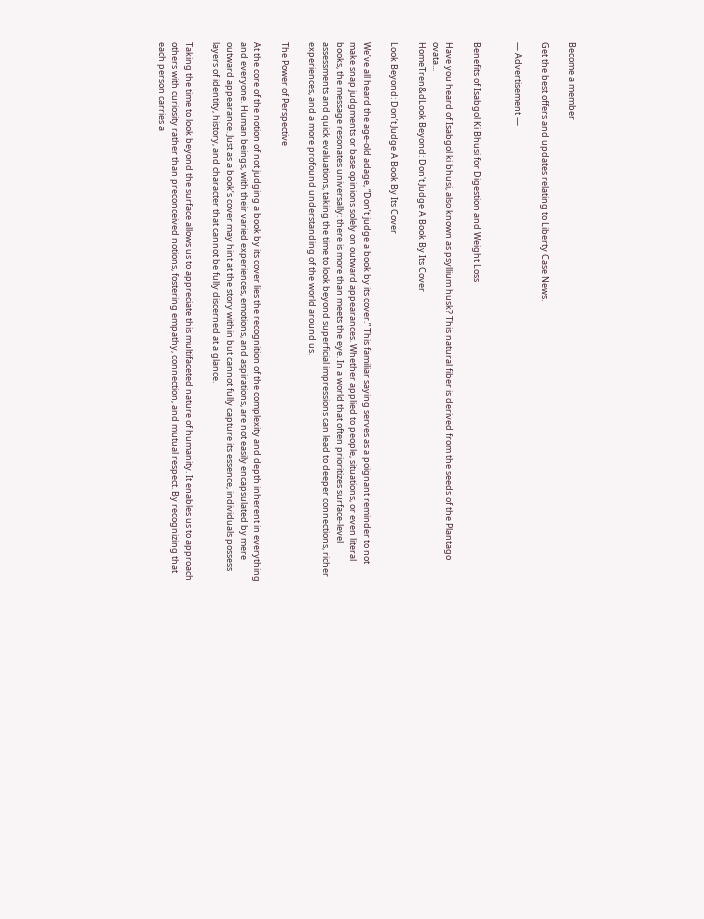Become a member

Get the best offers and updates relating to Liberty Case News.

― Advertisement ―


Benefits of Isabgol Ki Bhusi for Digestion and Weight Loss

Have you heard of Isabgol ki bhusi, also known as psyllium husk? This natural fiber is derived from the seeds of the Plantago ovata...
HomeTren&dLook Beyond: Don't Judge A Book By Its Cover

Look Beyond: Don’t Judge A Book By Its Cover

We’ve all heard the age-old adage, “Don’t judge a book by its cover.” This familiar saying serves as a poignant reminder to not make snap judgments or base opinions solely on outward appearances. Whether applied to people, situations, or even literal books, the message resonates universally: there is more than meets the eye. In a world that often prioritizes surface-level assessments and quick evaluations, taking the time to look beyond superficial impressions can lead to deeper connections, richer experiences, and a more profound understanding of the world around us.

The Power of Perspective

At the core of the notion of not judging a book by its cover lies the recognition of the complexity and depth inherent in everything and everyone. Human beings, with their varied experiences, emotions, and aspirations, are not easily encapsulated by mere outward appearance. Just as a book’s cover may hint at the story within but cannot fully capture its essence, individuals possess layers of identity, history, and character that cannot be fully discerned at a glance.

Taking the time to look beyond the surface allows us to appreciate this multifaceted nature of humanity. It enables us to approach others with curiosity rather than preconceived notions, fostering empathy, connection, and mutual respect. By recognizing that each person carries a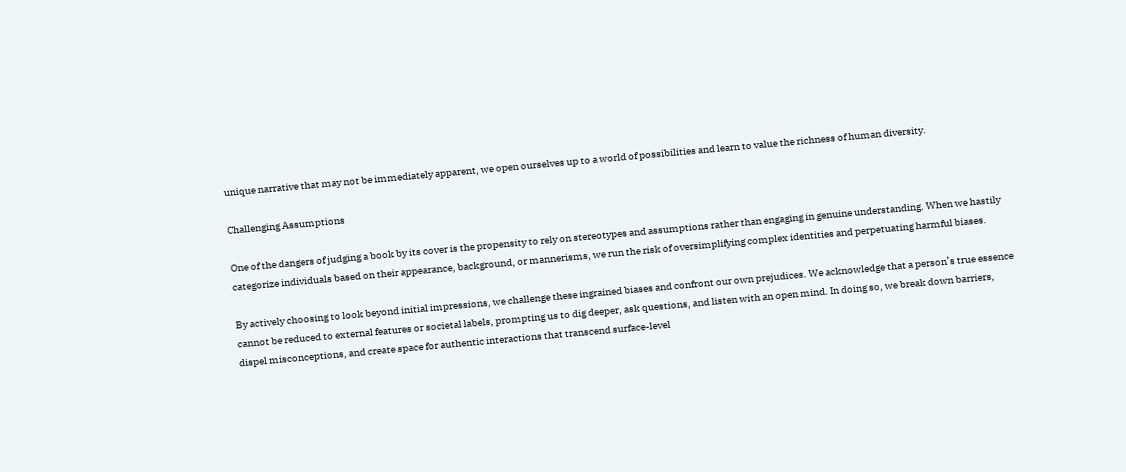unique narrative that may not be immediately apparent, we open ourselves up to a world of possibilities and learn to value the richness of human diversity.

Challenging Assumptions

One of the dangers of judging a book by its cover is the propensity to rely on stereotypes and assumptions rather than engaging in genuine understanding. When we hastily categorize individuals based on their appearance, background, or mannerisms, we run the risk of oversimplifying complex identities and perpetuating harmful biases.

By actively choosing to look beyond initial impressions, we challenge these ingrained biases and confront our own prejudices. We acknowledge that a person’s true essence cannot be reduced to external features or societal labels, prompting us to dig deeper, ask questions, and listen with an open mind. In doing so, we break down barriers, dispel misconceptions, and create space for authentic interactions that transcend surface-level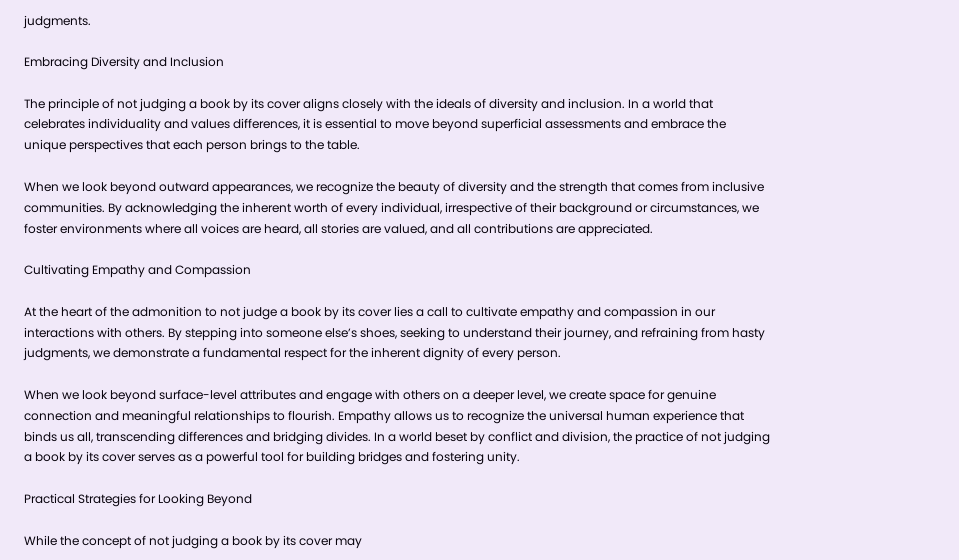judgments.

Embracing Diversity and Inclusion

The principle of not judging a book by its cover aligns closely with the ideals of diversity and inclusion. In a world that celebrates individuality and values differences, it is essential to move beyond superficial assessments and embrace the unique perspectives that each person brings to the table.

When we look beyond outward appearances, we recognize the beauty of diversity and the strength that comes from inclusive communities. By acknowledging the inherent worth of every individual, irrespective of their background or circumstances, we foster environments where all voices are heard, all stories are valued, and all contributions are appreciated.

Cultivating Empathy and Compassion

At the heart of the admonition to not judge a book by its cover lies a call to cultivate empathy and compassion in our interactions with others. By stepping into someone else’s shoes, seeking to understand their journey, and refraining from hasty judgments, we demonstrate a fundamental respect for the inherent dignity of every person.

When we look beyond surface-level attributes and engage with others on a deeper level, we create space for genuine connection and meaningful relationships to flourish. Empathy allows us to recognize the universal human experience that binds us all, transcending differences and bridging divides. In a world beset by conflict and division, the practice of not judging a book by its cover serves as a powerful tool for building bridges and fostering unity.

Practical Strategies for Looking Beyond

While the concept of not judging a book by its cover may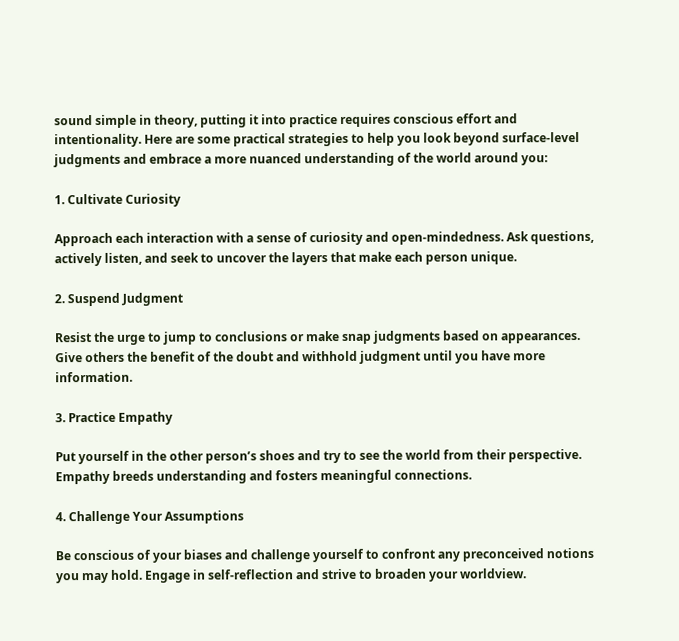sound simple in theory, putting it into practice requires conscious effort and intentionality. Here are some practical strategies to help you look beyond surface-level judgments and embrace a more nuanced understanding of the world around you:

1. Cultivate Curiosity

Approach each interaction with a sense of curiosity and open-mindedness. Ask questions, actively listen, and seek to uncover the layers that make each person unique.

2. Suspend Judgment

Resist the urge to jump to conclusions or make snap judgments based on appearances. Give others the benefit of the doubt and withhold judgment until you have more information.

3. Practice Empathy

Put yourself in the other person’s shoes and try to see the world from their perspective. Empathy breeds understanding and fosters meaningful connections.

4. Challenge Your Assumptions

Be conscious of your biases and challenge yourself to confront any preconceived notions you may hold. Engage in self-reflection and strive to broaden your worldview.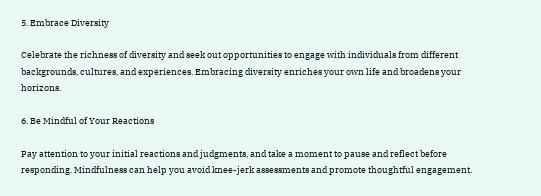5. Embrace Diversity

Celebrate the richness of diversity and seek out opportunities to engage with individuals from different backgrounds, cultures, and experiences. Embracing diversity enriches your own life and broadens your horizons.

6. Be Mindful of Your Reactions

Pay attention to your initial reactions and judgments, and take a moment to pause and reflect before responding. Mindfulness can help you avoid knee-jerk assessments and promote thoughtful engagement.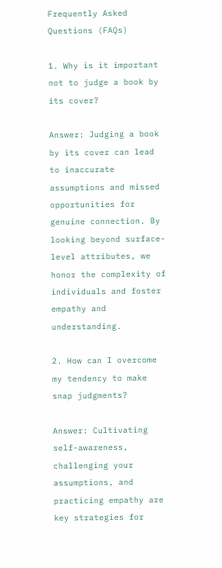Frequently Asked Questions (FAQs)

1. Why is it important not to judge a book by its cover?

Answer: Judging a book by its cover can lead to inaccurate assumptions and missed opportunities for genuine connection. By looking beyond surface-level attributes, we honor the complexity of individuals and foster empathy and understanding.

2. How can I overcome my tendency to make snap judgments?

Answer: Cultivating self-awareness, challenging your assumptions, and practicing empathy are key strategies for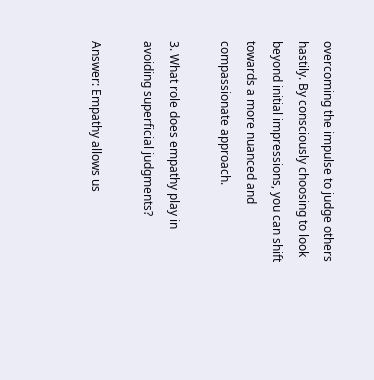overcoming the impulse to judge others hastily. By consciously choosing to look beyond initial impressions, you can shift towards a more nuanced and compassionate approach.

3. What role does empathy play in avoiding superficial judgments?

Answer: Empathy allows us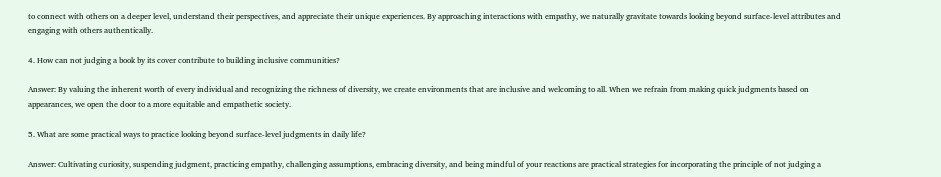to connect with others on a deeper level, understand their perspectives, and appreciate their unique experiences. By approaching interactions with empathy, we naturally gravitate towards looking beyond surface-level attributes and engaging with others authentically.

4. How can not judging a book by its cover contribute to building inclusive communities?

Answer: By valuing the inherent worth of every individual and recognizing the richness of diversity, we create environments that are inclusive and welcoming to all. When we refrain from making quick judgments based on appearances, we open the door to a more equitable and empathetic society.

5. What are some practical ways to practice looking beyond surface-level judgments in daily life?

Answer: Cultivating curiosity, suspending judgment, practicing empathy, challenging assumptions, embracing diversity, and being mindful of your reactions are practical strategies for incorporating the principle of not judging a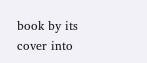book by its cover into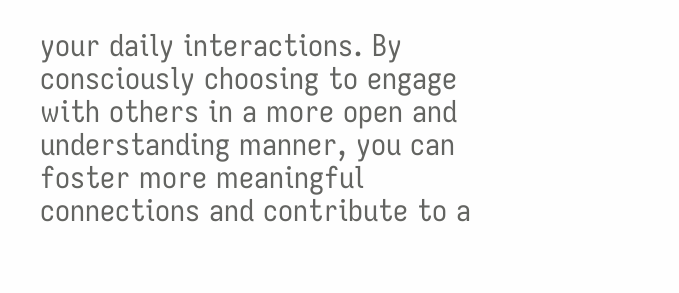your daily interactions. By consciously choosing to engage with others in a more open and understanding manner, you can foster more meaningful connections and contribute to a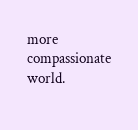more compassionate world.